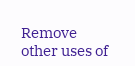Remove other uses of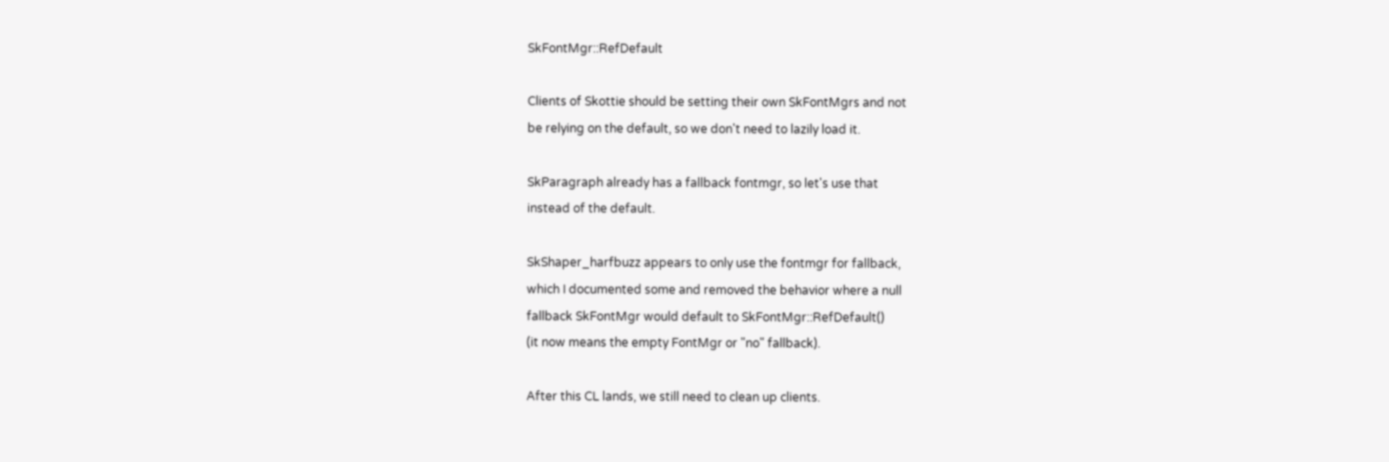SkFontMgr::RefDefault

Clients of Skottie should be setting their own SkFontMgrs and not
be relying on the default, so we don't need to lazily load it.

SkParagraph already has a fallback fontmgr, so let's use that
instead of the default.

SkShaper_harfbuzz appears to only use the fontmgr for fallback,
which I documented some and removed the behavior where a null
fallback SkFontMgr would default to SkFontMgr::RefDefault()
(it now means the empty FontMgr or "no" fallback).

After this CL lands, we still need to clean up clients.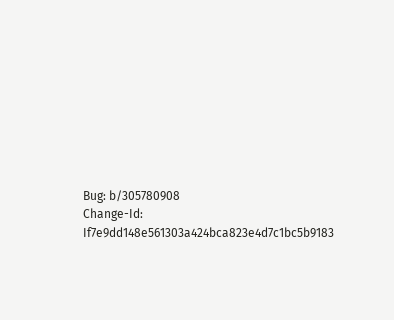Bug: b/305780908
Change-Id: If7e9dd148e561303a424bca823e4d7c1bc5b9183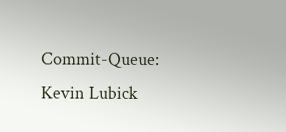Commit-Queue: Kevin Lubick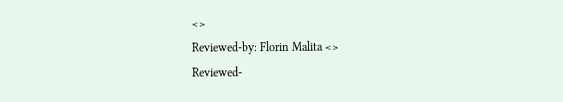<>
Reviewed-by: Florin Malita <>
Reviewed-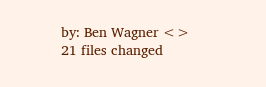by: Ben Wagner <>
21 files changed